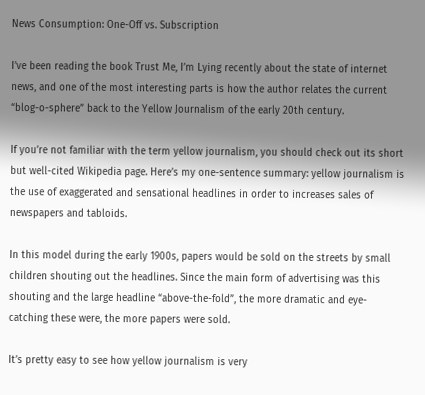News Consumption: One-Off vs. Subscription

I’ve been reading the book Trust Me, I’m Lying recently about the state of internet news, and one of the most interesting parts is how the author relates the current “blog-o-sphere” back to the Yellow Journalism of the early 20th century.

If you’re not familiar with the term yellow journalism, you should check out its short but well-cited Wikipedia page. Here’s my one-sentence summary: yellow journalism is the use of exaggerated and sensational headlines in order to increases sales of newspapers and tabloids.

In this model during the early 1900s, papers would be sold on the streets by small children shouting out the headlines. Since the main form of advertising was this shouting and the large headline “above-the-fold”, the more dramatic and eye-catching these were, the more papers were sold.

It’s pretty easy to see how yellow journalism is very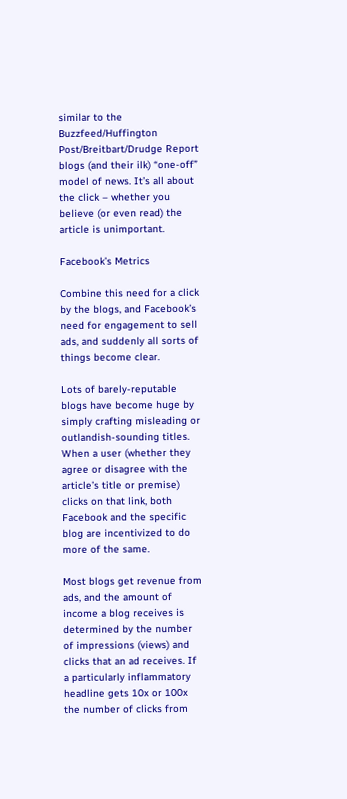similar to the Buzzfeed/Huffington Post/Breitbart/Drudge Report blogs (and their ilk) “one-off” model of news. It’s all about the click – whether you believe (or even read) the article is unimportant.

Facebook’s Metrics

Combine this need for a click by the blogs, and Facebook’s need for engagement to sell ads, and suddenly all sorts of things become clear.

Lots of barely-reputable blogs have become huge by simply crafting misleading or outlandish-sounding titles. When a user (whether they agree or disagree with the article’s title or premise) clicks on that link, both Facebook and the specific blog are incentivized to do more of the same.

Most blogs get revenue from ads, and the amount of income a blog receives is determined by the number of impressions (views) and clicks that an ad receives. If a particularly inflammatory headline gets 10x or 100x the number of clicks from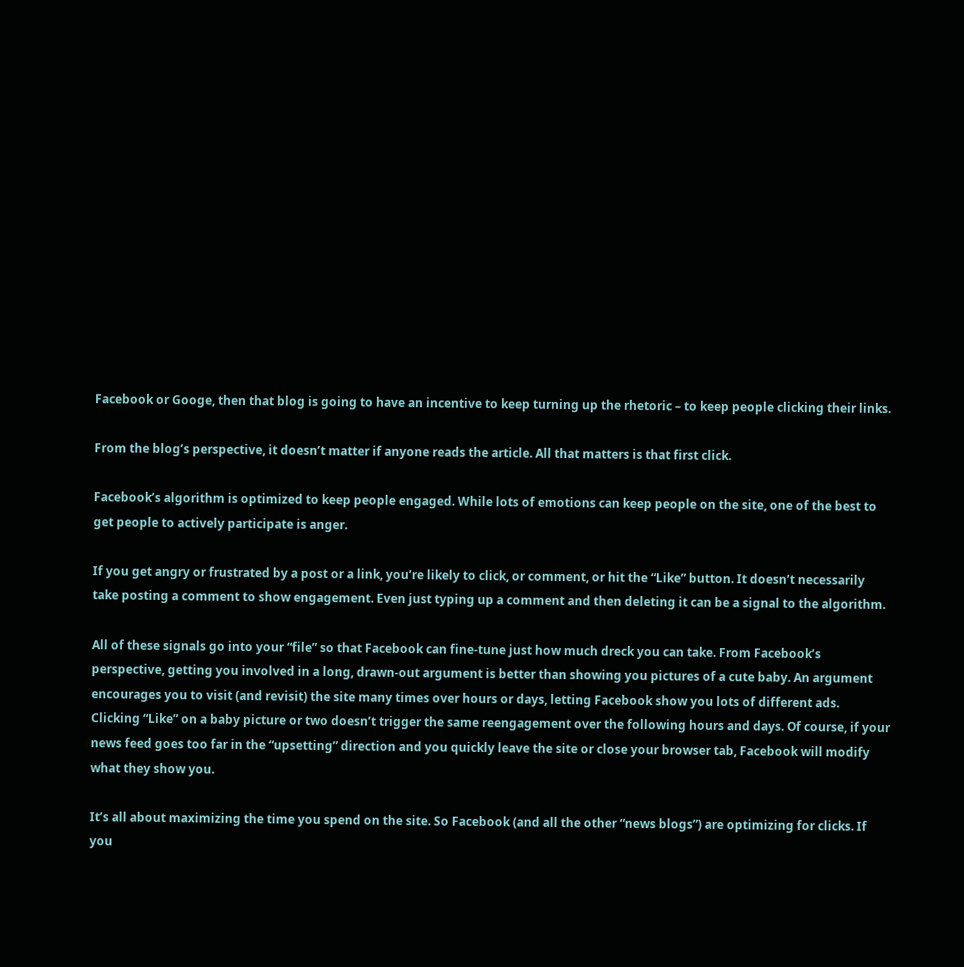Facebook or Googe, then that blog is going to have an incentive to keep turning up the rhetoric – to keep people clicking their links.

From the blog’s perspective, it doesn’t matter if anyone reads the article. All that matters is that first click.

Facebook’s algorithm is optimized to keep people engaged. While lots of emotions can keep people on the site, one of the best to get people to actively participate is anger.

If you get angry or frustrated by a post or a link, you’re likely to click, or comment, or hit the “Like” button. It doesn’t necessarily take posting a comment to show engagement. Even just typing up a comment and then deleting it can be a signal to the algorithm.

All of these signals go into your “file” so that Facebook can fine-tune just how much dreck you can take. From Facebook’s perspective, getting you involved in a long, drawn-out argument is better than showing you pictures of a cute baby. An argument encourages you to visit (and revisit) the site many times over hours or days, letting Facebook show you lots of different ads. Clicking “Like” on a baby picture or two doesn’t trigger the same reengagement over the following hours and days. Of course, if your news feed goes too far in the “upsetting” direction and you quickly leave the site or close your browser tab, Facebook will modify what they show you.

It’s all about maximizing the time you spend on the site. So Facebook (and all the other “news blogs”) are optimizing for clicks. If you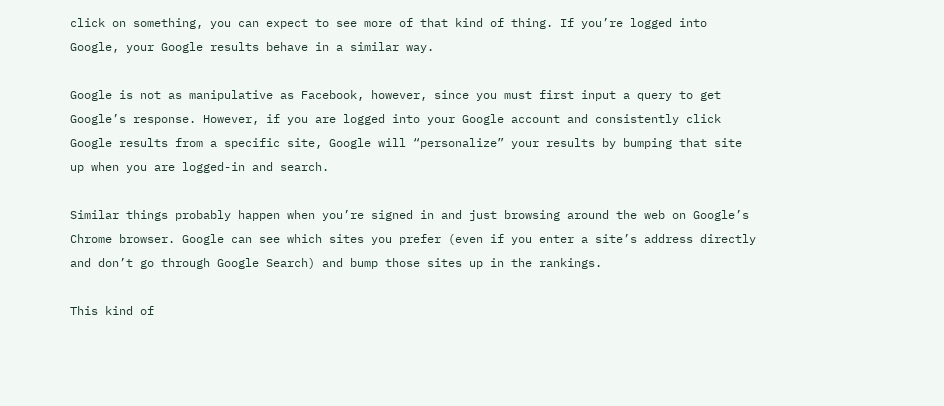click on something, you can expect to see more of that kind of thing. If you’re logged into Google, your Google results behave in a similar way.

Google is not as manipulative as Facebook, however, since you must first input a query to get Google’s response. However, if you are logged into your Google account and consistently click Google results from a specific site, Google will “personalize” your results by bumping that site up when you are logged-in and search.

Similar things probably happen when you’re signed in and just browsing around the web on Google’s Chrome browser. Google can see which sites you prefer (even if you enter a site’s address directly and don’t go through Google Search) and bump those sites up in the rankings.

This kind of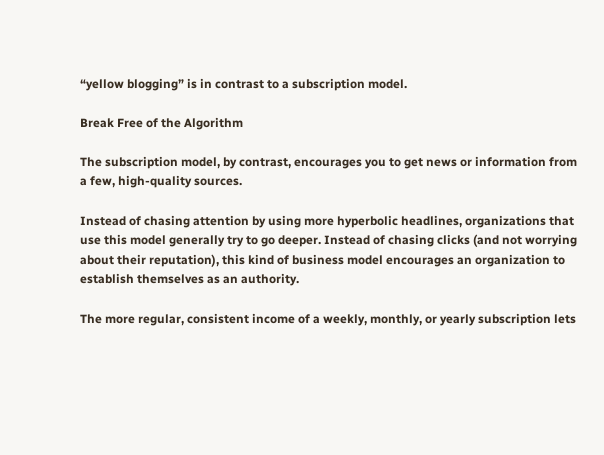“yellow blogging” is in contrast to a subscription model.

Break Free of the Algorithm

The subscription model, by contrast, encourages you to get news or information from a few, high-quality sources.

Instead of chasing attention by using more hyperbolic headlines, organizations that use this model generally try to go deeper. Instead of chasing clicks (and not worrying about their reputation), this kind of business model encourages an organization to establish themselves as an authority.

The more regular, consistent income of a weekly, monthly, or yearly subscription lets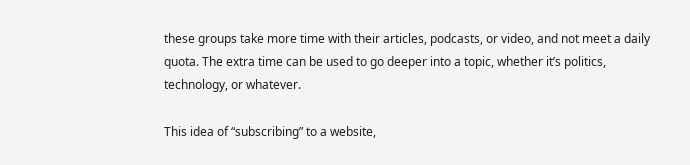these groups take more time with their articles, podcasts, or video, and not meet a daily quota. The extra time can be used to go deeper into a topic, whether it’s politics, technology, or whatever.

This idea of “subscribing” to a website,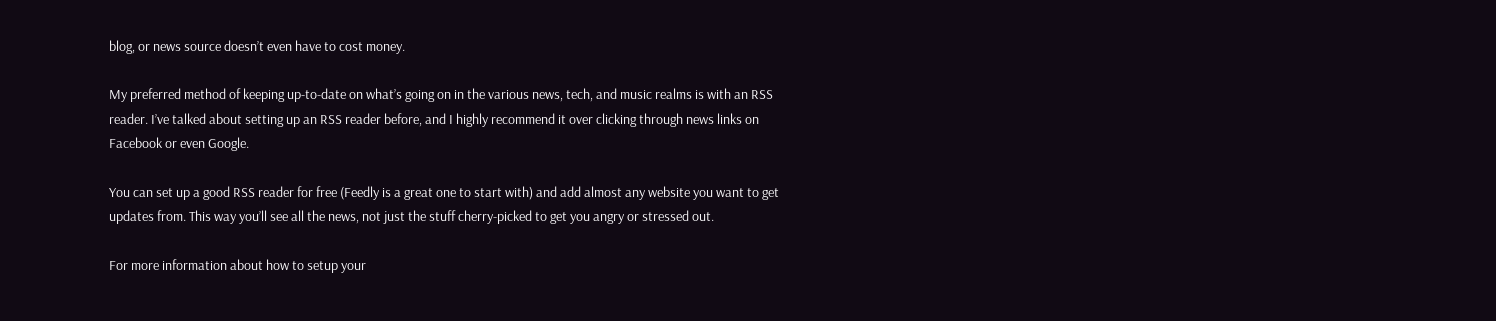blog, or news source doesn’t even have to cost money.

My preferred method of keeping up-to-date on what’s going on in the various news, tech, and music realms is with an RSS reader. I’ve talked about setting up an RSS reader before, and I highly recommend it over clicking through news links on Facebook or even Google.

You can set up a good RSS reader for free (Feedly is a great one to start with) and add almost any website you want to get updates from. This way you’ll see all the news, not just the stuff cherry-picked to get you angry or stressed out.

For more information about how to setup your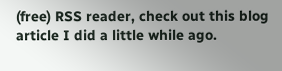(free) RSS reader, check out this blog article I did a little while ago.